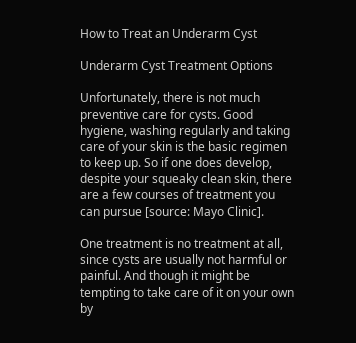How to Treat an Underarm Cyst

Underarm Cyst Treatment Options

Unfortunately, there is not much preventive care for cysts. Good hygiene, washing regularly and taking care of your skin is the basic regimen to keep up. So if one does develop, despite your squeaky clean skin, there are a few courses of treatment you can pursue [source: Mayo Clinic].

One treatment is no treatment at all, since cysts are usually not harmful or painful. And though it might be tempting to take care of it on your own by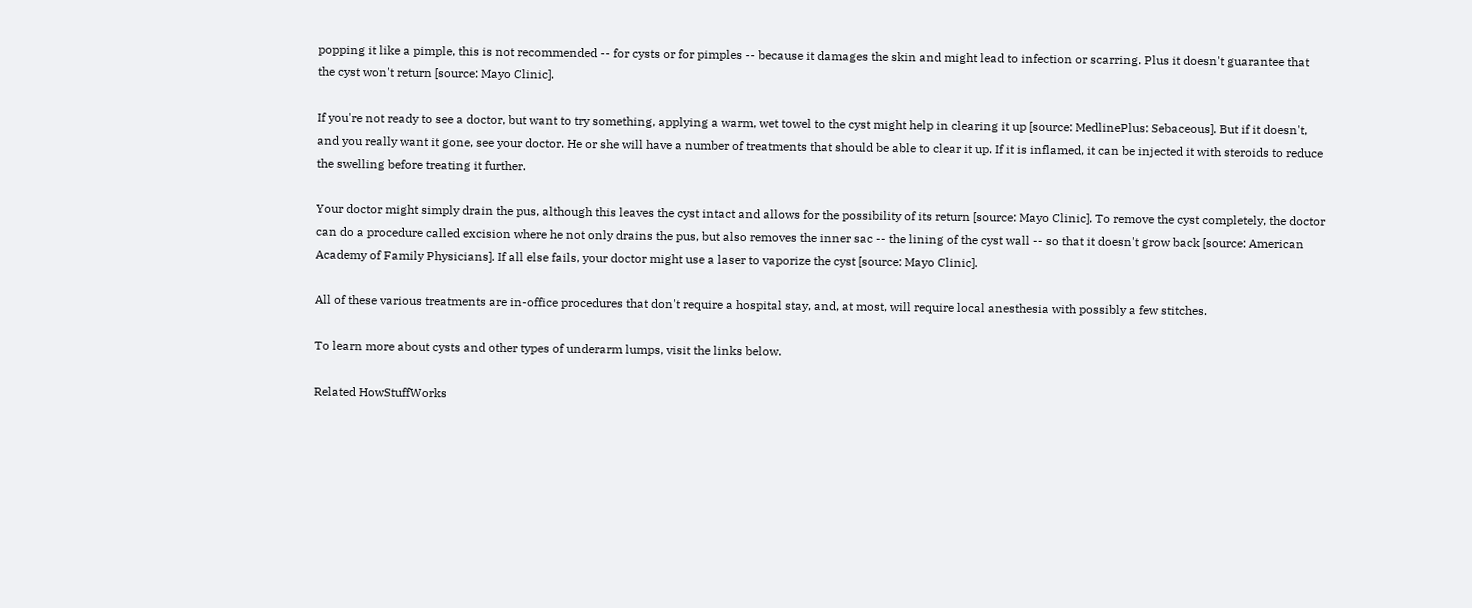popping it like a pimple, this is not recommended -- for cysts or for pimples -- because it damages the skin and might lead to infection or scarring. Plus it doesn't guarantee that the cyst won't return [source: Mayo Clinic].

If you're not ready to see a doctor, but want to try something, applying a warm, wet towel to the cyst might help in clearing it up [source: MedlinePlus: Sebaceous]. But if it doesn't, and you really want it gone, see your doctor. He or she will have a number of treatments that should be able to clear it up. If it is inflamed, it can be injected it with steroids to reduce the swelling before treating it further.

Your doctor might simply drain the pus, although this leaves the cyst intact and allows for the possibility of its return [source: Mayo Clinic]. To remove the cyst completely, the doctor can do a procedure called excision where he not only drains the pus, but also removes the inner sac -- the lining of the cyst wall -- so that it doesn't grow back [source: American Academy of Family Physicians]. If all else fails, your doctor might use a laser to vaporize the cyst [source: Mayo Clinic].

All of these various treatments are in-office procedures that don't require a hospital stay, and, at most, will require local anesthesia with possibly a few stitches.

To learn more about cysts and other types of underarm lumps, visit the links below.

Related HowStuffWorks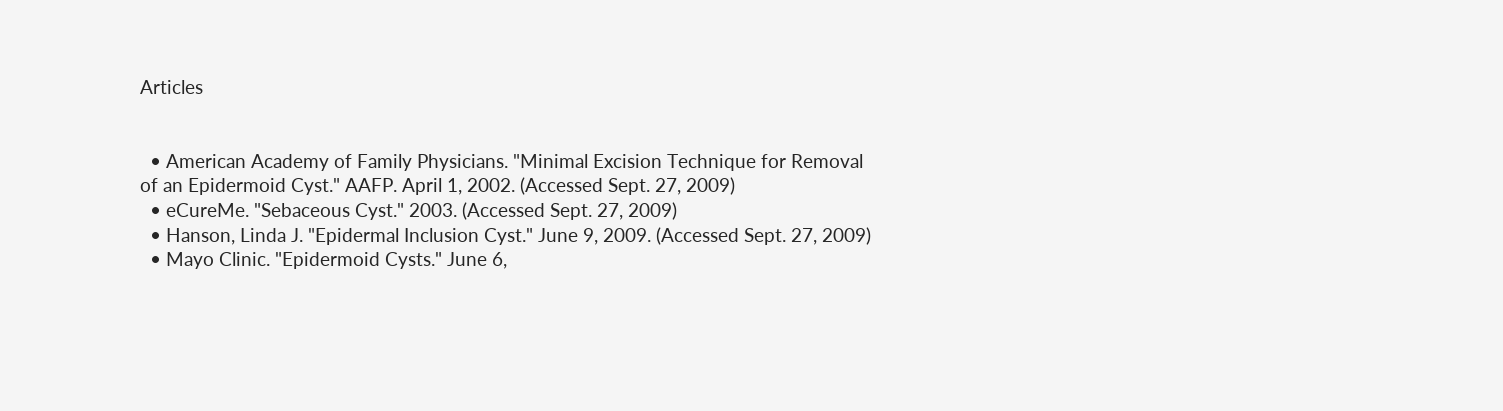Articles


  • American Academy of Family Physicians. "Minimal Excision Technique for Removal of an Epidermoid Cyst." AAFP. April 1, 2002. (Accessed Sept. 27, 2009)
  • eCureMe. "Sebaceous Cyst." 2003. (Accessed Sept. 27, 2009)
  • Hanson, Linda J. "Epidermal Inclusion Cyst." June 9, 2009. (Accessed Sept. 27, 2009)
  • Mayo Clinic. "Epidermoid Cysts." June 6,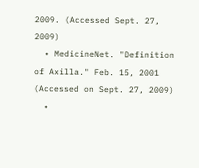2009. (Accessed Sept. 27, 2009)
  • MedicineNet. "Definition of Axilla." Feb. 15, 2001 (Accessed on Sept. 27, 2009)
  •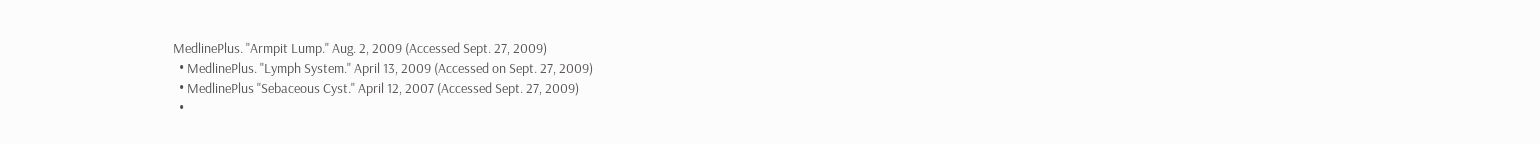MedlinePlus. "Armpit Lump." Aug. 2, 2009 (Accessed Sept. 27, 2009)
  • MedlinePlus. "Lymph System." April 13, 2009 (Accessed on Sept. 27, 2009)
  • MedlinePlus "Sebaceous Cyst." April 12, 2007 (Accessed Sept. 27, 2009)
  •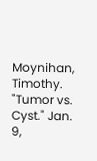Moynihan, Timothy. "Tumor vs. Cyst." Jan. 9,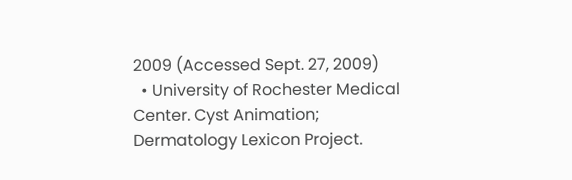2009 (Accessed Sept. 27, 2009)
  • University of Rochester Medical Center. Cyst Animation; Dermatology Lexicon Project.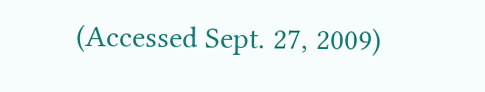(Accessed Sept. 27, 2009)